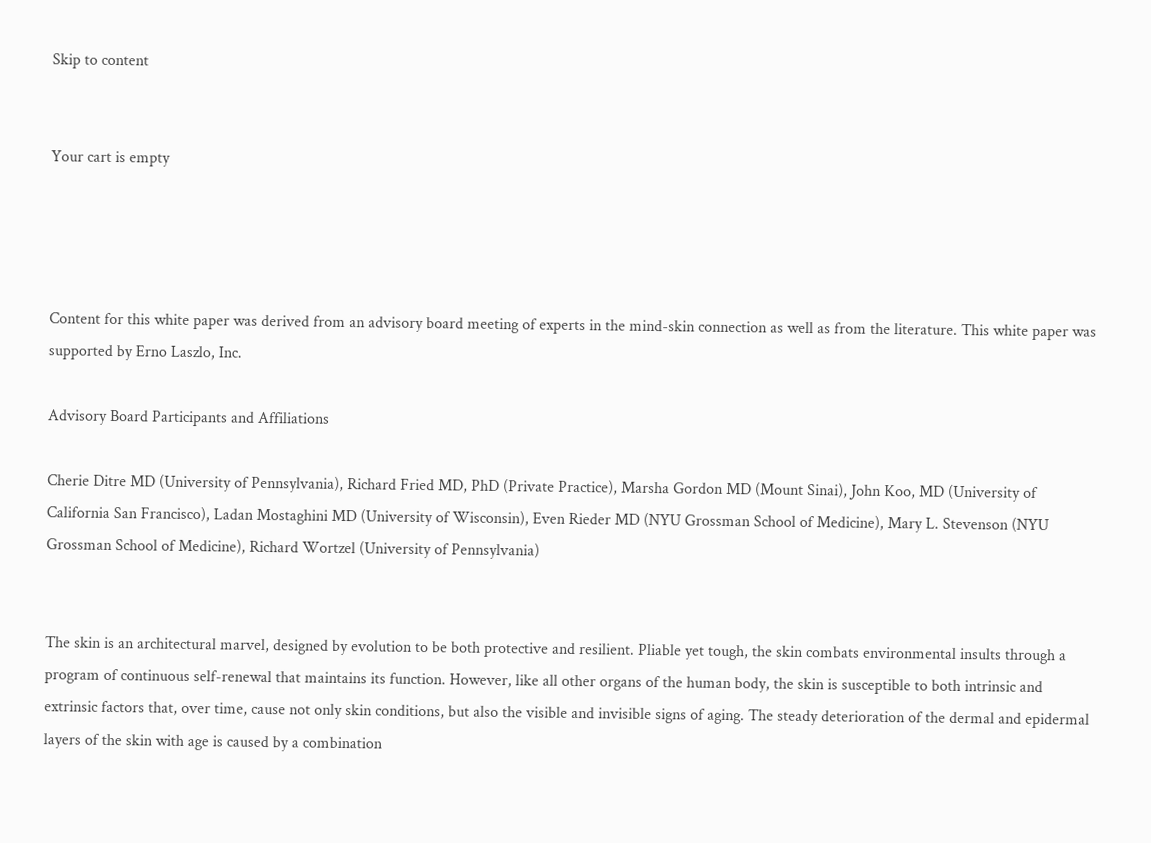Skip to content


Your cart is empty




Content for this white paper was derived from an advisory board meeting of experts in the mind-skin connection as well as from the literature. This white paper was supported by Erno Laszlo, Inc.

Advisory Board Participants and Affiliations

Cherie Ditre MD (University of Pennsylvania), Richard Fried MD, PhD (Private Practice), Marsha Gordon MD (Mount Sinai), John Koo, MD (University of California San Francisco), Ladan Mostaghini MD (University of Wisconsin), Even Rieder MD (NYU Grossman School of Medicine), Mary L. Stevenson (NYU Grossman School of Medicine), Richard Wortzel (University of Pennsylvania)


The skin is an architectural marvel, designed by evolution to be both protective and resilient. Pliable yet tough, the skin combats environmental insults through a program of continuous self-renewal that maintains its function. However, like all other organs of the human body, the skin is susceptible to both intrinsic and extrinsic factors that, over time, cause not only skin conditions, but also the visible and invisible signs of aging. The steady deterioration of the dermal and epidermal layers of the skin with age is caused by a combination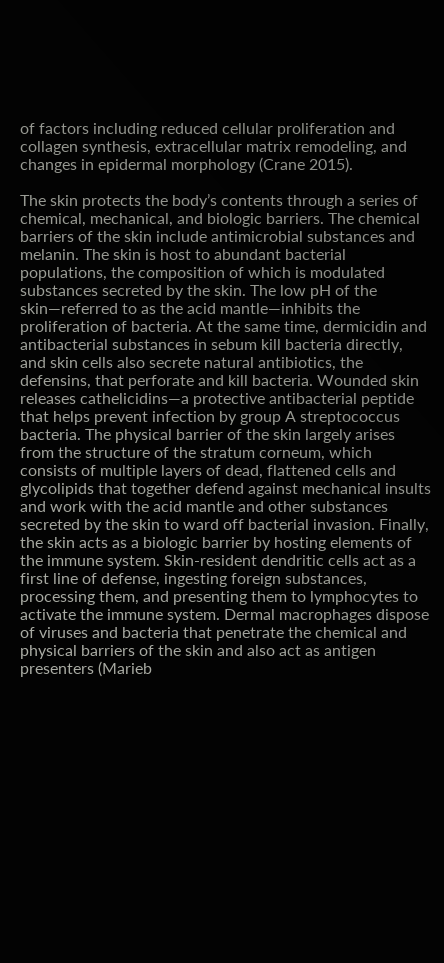of factors including reduced cellular proliferation and collagen synthesis, extracellular matrix remodeling, and changes in epidermal morphology (Crane 2015).

The skin protects the body’s contents through a series of chemical, mechanical, and biologic barriers. The chemical barriers of the skin include antimicrobial substances and melanin. The skin is host to abundant bacterial populations, the composition of which is modulated substances secreted by the skin. The low pH of the skin—referred to as the acid mantle—inhibits the proliferation of bacteria. At the same time, dermicidin and antibacterial substances in sebum kill bacteria directly, and skin cells also secrete natural antibiotics, the defensins, that perforate and kill bacteria. Wounded skin releases cathelicidins—a protective antibacterial peptide that helps prevent infection by group A streptococcus bacteria. The physical barrier of the skin largely arises from the structure of the stratum corneum, which consists of multiple layers of dead, flattened cells and glycolipids that together defend against mechanical insults and work with the acid mantle and other substances secreted by the skin to ward off bacterial invasion. Finally, the skin acts as a biologic barrier by hosting elements of the immune system. Skin-resident dendritic cells act as a first line of defense, ingesting foreign substances, processing them, and presenting them to lymphocytes to activate the immune system. Dermal macrophages dispose of viruses and bacteria that penetrate the chemical and physical barriers of the skin and also act as antigen presenters (Marieb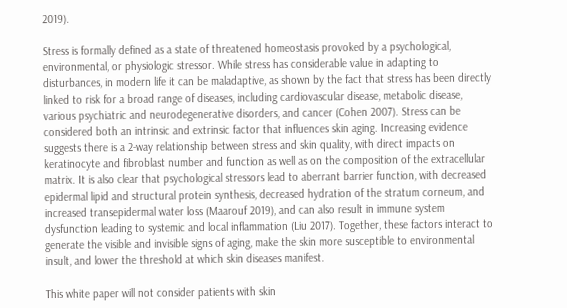2019).

Stress is formally defined as a state of threatened homeostasis provoked by a psychological, environmental, or physiologic stressor. While stress has considerable value in adapting to disturbances, in modern life it can be maladaptive, as shown by the fact that stress has been directly linked to risk for a broad range of diseases, including cardiovascular disease, metabolic disease, various psychiatric and neurodegenerative disorders, and cancer (Cohen 2007). Stress can be considered both an intrinsic and extrinsic factor that influences skin aging. Increasing evidence suggests there is a 2-way relationship between stress and skin quality, with direct impacts on keratinocyte and fibroblast number and function as well as on the composition of the extracellular matrix. It is also clear that psychological stressors lead to aberrant barrier function, with decreased epidermal lipid and structural protein synthesis, decreased hydration of the stratum corneum, and increased transepidermal water loss (Maarouf 2019), and can also result in immune system dysfunction leading to systemic and local inflammation (Liu 2017). Together, these factors interact to generate the visible and invisible signs of aging, make the skin more susceptible to environmental insult, and lower the threshold at which skin diseases manifest.

This white paper will not consider patients with skin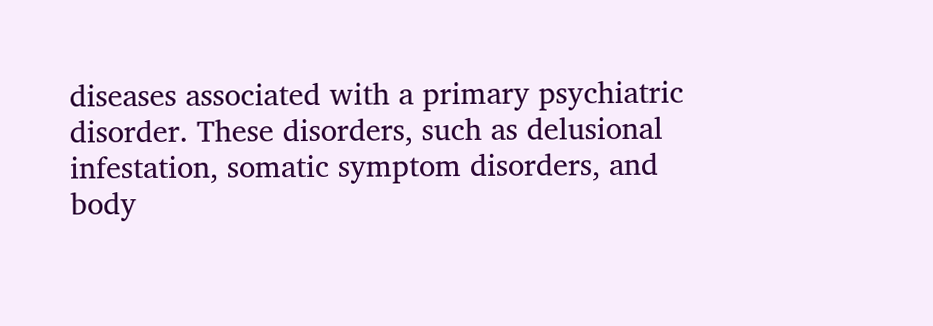diseases associated with a primary psychiatric disorder. These disorders, such as delusional infestation, somatic symptom disorders, and body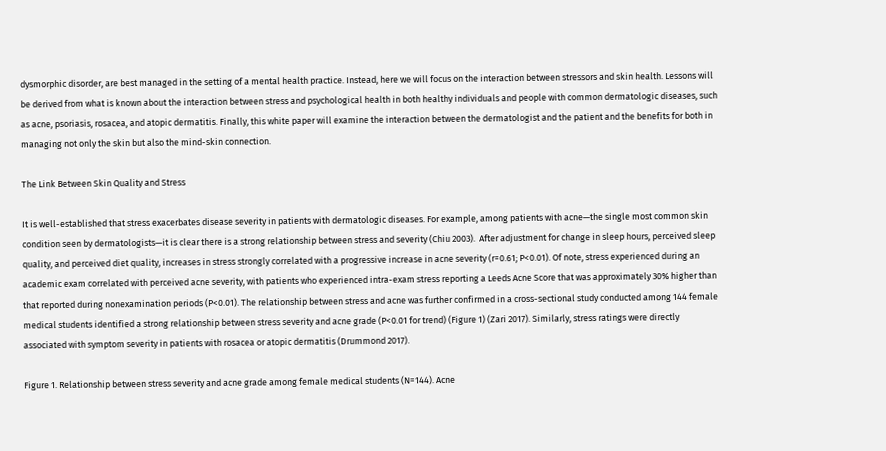dysmorphic disorder, are best managed in the setting of a mental health practice. Instead, here we will focus on the interaction between stressors and skin health. Lessons will be derived from what is known about the interaction between stress and psychological health in both healthy individuals and people with common dermatologic diseases, such as acne, psoriasis, rosacea, and atopic dermatitis. Finally, this white paper will examine the interaction between the dermatologist and the patient and the benefits for both in managing not only the skin but also the mind-skin connection.

The Link Between Skin Quality and Stress

It is well-established that stress exacerbates disease severity in patients with dermatologic diseases. For example, among patients with acne—the single most common skin condition seen by dermatologists—it is clear there is a strong relationship between stress and severity (Chiu 2003).  After adjustment for change in sleep hours, perceived sleep quality, and perceived diet quality, increases in stress strongly correlated with a progressive increase in acne severity (r=0.61; P<0.01). Of note, stress experienced during an academic exam correlated with perceived acne severity, with patients who experienced intra-exam stress reporting a Leeds Acne Score that was approximately 30% higher than that reported during nonexamination periods (P<0.01). The relationship between stress and acne was further confirmed in a cross-sectional study conducted among 144 female medical students identified a strong relationship between stress severity and acne grade (P<0.01 for trend) (Figure 1) (Zari 2017). Similarly, stress ratings were directly associated with symptom severity in patients with rosacea or atopic dermatitis (Drummond 2017).

Figure 1. Relationship between stress severity and acne grade among female medical students (N=144). Acne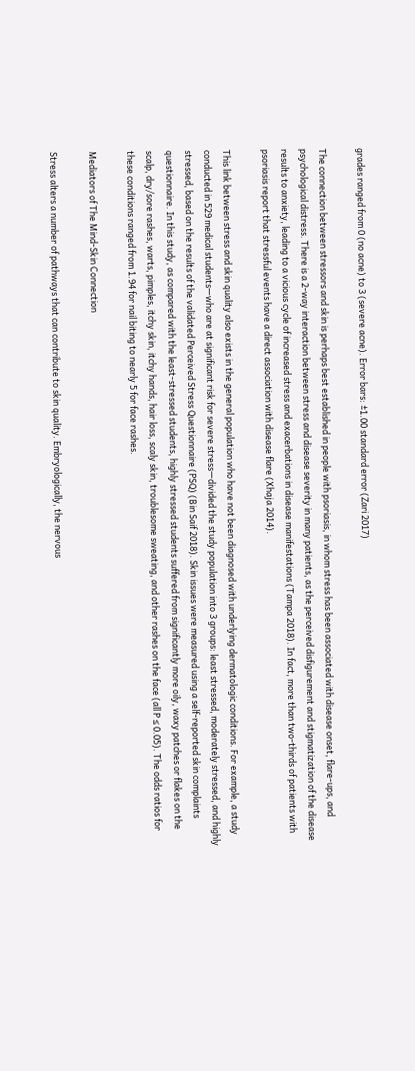grades ranged from 0 (no acne) to 3 (severe acne). Error bars: ±1.00 standard error (Zari 2017)

The connection between stressors and skin is perhaps best established in people with psoriasis, in whom stress has been associated with disease onset, flare-ups, and psychological distress. There is a 2-way interaction between stress and disease severity in many patients, as the perceived disfigurement and stigmatization of the disease results to anxiety, leading to a vicious cycle of increased stress and exacerbations in disease manifestations (Tampa 2018). In fact, more than two-thirds of patients with psoriasis report that stressful events have a direct association with disease flare (Xhaja 2014).

This link between stress and skin quality also exists in the general population who have not been diagnosed with underlying dermatologic conditions. For example, a study conducted in 529 medical students—who are at significant risk for severe stress—divided the study population into 3 groups: least stressed, moderately stressed, and highly stressed, based on the results of the validated Perceived Stress Questionnaire (PSQ) (Bin Saif 2018). Skin issues were measured using a self-reported skin complaints questionnaire. In this study, as compared with the least-stressed students, highly stressed students suffered from significantly more oily, waxy patches or flakes on the scalp, dry/sore rashes, warts, pimples, itchy skin, itchy hands, hair loss, scaly skin, troublesome sweating, and other rashes on the face (all P ≤ 0.05). The odds ratios for these conditions ranged from 1.94 for nail biting to nearly 5 for face rashes.

Mediators of The Mind-Skin Connection

Stress alters a number of pathways that can contribute to skin quality. Embryologically, the nervous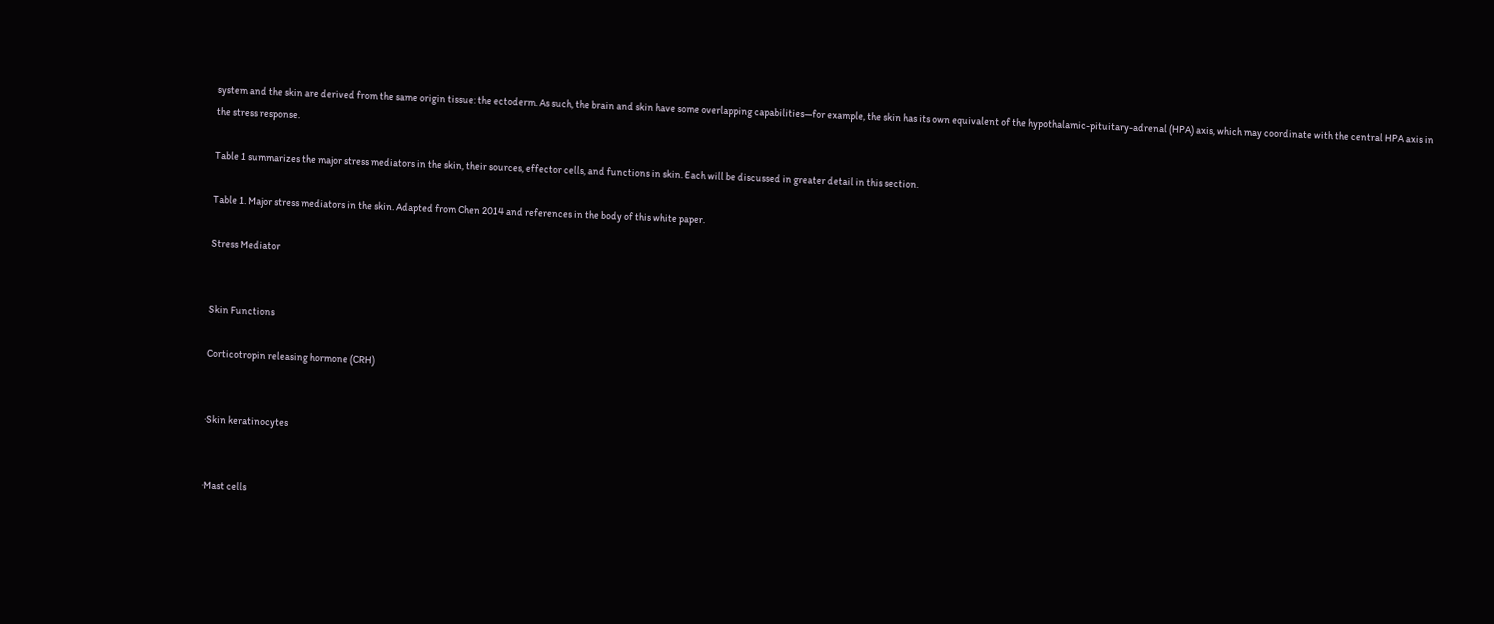system and the skin are derived from the same origin tissue: the ectoderm. As such, the brain and skin have some overlapping capabilities—for example, the skin has its own equivalent of the hypothalamic-pituitary-adrenal (HPA) axis, which may coordinate with the central HPA axis in the stress response.

Table 1 summarizes the major stress mediators in the skin, their sources, effector cells, and functions in skin. Each will be discussed in greater detail in this section.

Table 1. Major stress mediators in the skin. Adapted from Chen 2014 and references in the body of this white paper.

Stress Mediator


Skin Functions

Corticotropin releasing hormone (CRH)


·Skin keratinocytes


·Mast cells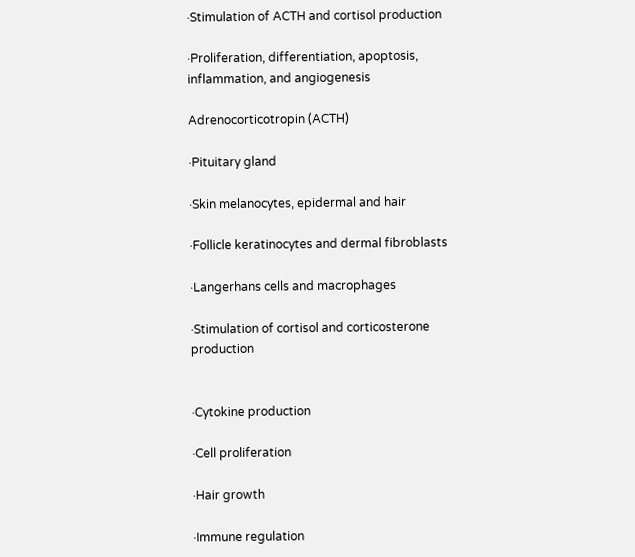·Stimulation of ACTH and cortisol production

·Proliferation, differentiation, apoptosis, inflammation, and angiogenesis

Adrenocorticotropin (ACTH)

·Pituitary gland

·Skin melanocytes, epidermal and hair

·Follicle keratinocytes and dermal fibroblasts

·Langerhans cells and macrophages

·Stimulation of cortisol and corticosterone production


·Cytokine production

·Cell proliferation

·Hair growth

·Immune regulation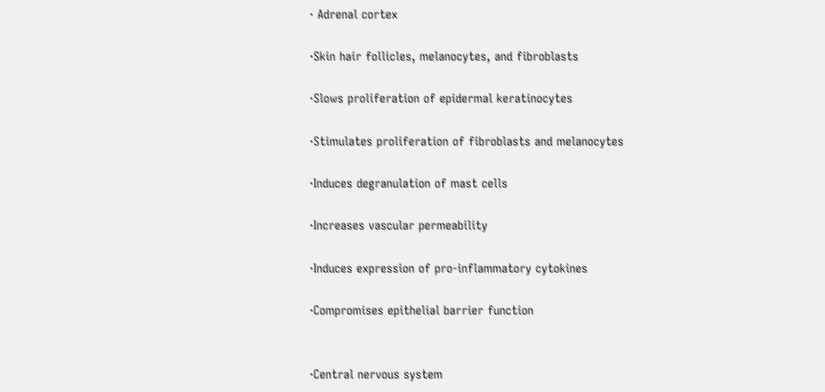· Adrenal cortex

·Skin hair follicles, melanocytes, and fibroblasts

·Slows proliferation of epidermal keratinocytes

·Stimulates proliferation of fibroblasts and melanocytes

·Induces degranulation of mast cells

·Increases vascular permeability

·Induces expression of pro-inflammatory cytokines

·Compromises epithelial barrier function


·Central nervous system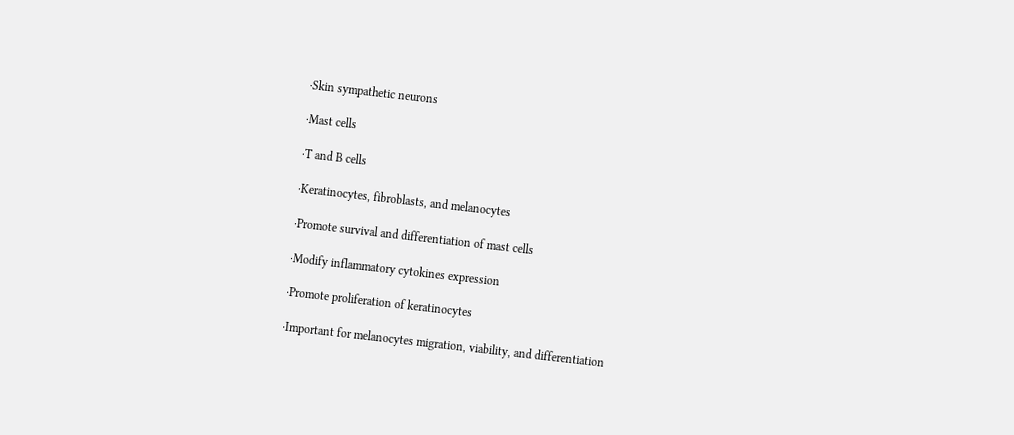·Skin sympathetic neurons

·Mast cells

·T and B cells

·Keratinocytes, fibroblasts, and melanocytes

·Promote survival and differentiation of mast cells

·Modify inflammatory cytokines expression

·Promote proliferation of keratinocytes

·Important for melanocytes migration, viability, and differentiation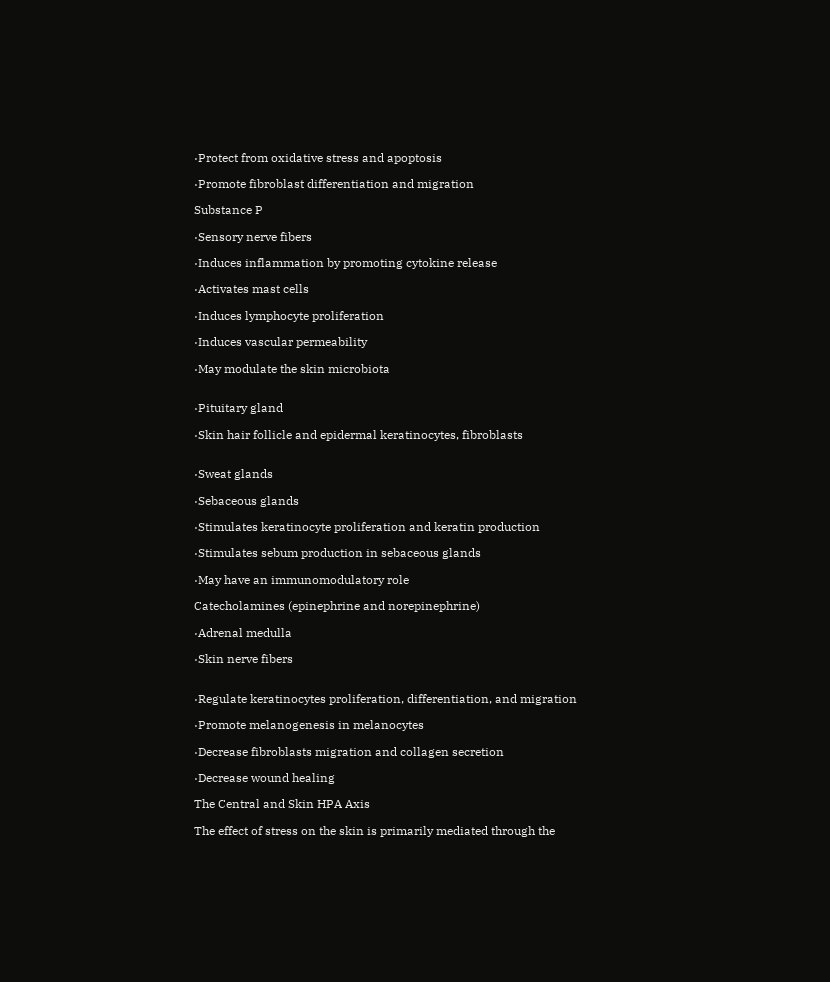·Protect from oxidative stress and apoptosis

·Promote fibroblast differentiation and migration

Substance P

·Sensory nerve fibers

·Induces inflammation by promoting cytokine release

·Activates mast cells

·Induces lymphocyte proliferation

·Induces vascular permeability

·May modulate the skin microbiota


·Pituitary gland

·Skin hair follicle and epidermal keratinocytes, fibroblasts


·Sweat glands

·Sebaceous glands

·Stimulates keratinocyte proliferation and keratin production

·Stimulates sebum production in sebaceous glands

·May have an immunomodulatory role

Catecholamines (epinephrine and norepinephrine)

·Adrenal medulla

·Skin nerve fibers


·Regulate keratinocytes proliferation, differentiation, and migration

·Promote melanogenesis in melanocytes

·Decrease fibroblasts migration and collagen secretion

·Decrease wound healing

The Central and Skin HPA Axis

The effect of stress on the skin is primarily mediated through the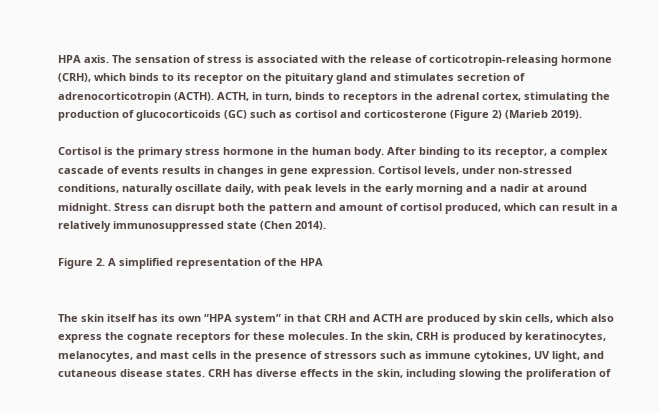HPA axis. The sensation of stress is associated with the release of corticotropin-releasing hormone (CRH), which binds to its receptor on the pituitary gland and stimulates secretion of adrenocorticotropin (ACTH). ACTH, in turn, binds to receptors in the adrenal cortex, stimulating the production of glucocorticoids (GC) such as cortisol and corticosterone (Figure 2) (Marieb 2019).

Cortisol is the primary stress hormone in the human body. After binding to its receptor, a complex cascade of events results in changes in gene expression. Cortisol levels, under non-stressed conditions, naturally oscillate daily, with peak levels in the early morning and a nadir at around midnight. Stress can disrupt both the pattern and amount of cortisol produced, which can result in a relatively immunosuppressed state (Chen 2014).

Figure 2. A simplified representation of the HPA


The skin itself has its own “HPA system” in that CRH and ACTH are produced by skin cells, which also express the cognate receptors for these molecules. In the skin, CRH is produced by keratinocytes, melanocytes, and mast cells in the presence of stressors such as immune cytokines, UV light, and cutaneous disease states. CRH has diverse effects in the skin, including slowing the proliferation of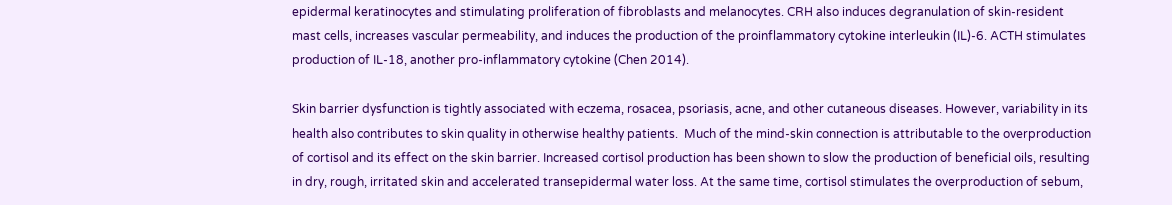epidermal keratinocytes and stimulating proliferation of fibroblasts and melanocytes. CRH also induces degranulation of skin-resident mast cells, increases vascular permeability, and induces the production of the proinflammatory cytokine interleukin (IL)-6. ACTH stimulates production of IL-18, another pro-inflammatory cytokine (Chen 2014).

Skin barrier dysfunction is tightly associated with eczema, rosacea, psoriasis, acne, and other cutaneous diseases. However, variability in its health also contributes to skin quality in otherwise healthy patients.  Much of the mind-skin connection is attributable to the overproduction of cortisol and its effect on the skin barrier. Increased cortisol production has been shown to slow the production of beneficial oils, resulting in dry, rough, irritated skin and accelerated transepidermal water loss. At the same time, cortisol stimulates the overproduction of sebum,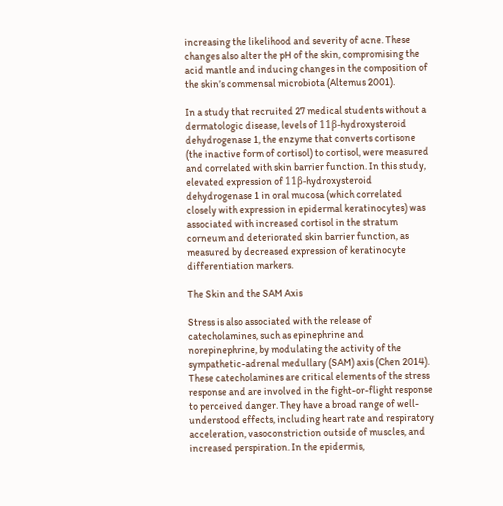increasing the likelihood and severity of acne. These changes also alter the pH of the skin, compromising the acid mantle and inducing changes in the composition of the skin’s commensal microbiota (Altemus 2001).

In a study that recruited 27 medical students without a dermatologic disease, levels of 11β-hydroxysteroid dehydrogenase 1, the enzyme that converts cortisone (the inactive form of cortisol) to cortisol, were measured and correlated with skin barrier function. In this study, elevated expression of 11β-hydroxysteroid dehydrogenase 1 in oral mucosa (which correlated closely with expression in epidermal keratinocytes) was associated with increased cortisol in the stratum corneum and deteriorated skin barrier function, as measured by decreased expression of keratinocyte differentiation markers.

The Skin and the SAM Axis

Stress is also associated with the release of catecholamines, such as epinephrine and norepinephrine, by modulating the activity of the sympathetic-adrenal medullary (SAM) axis (Chen 2014). These catecholamines are critical elements of the stress response and are involved in the fight-or-flight response to perceived danger. They have a broad range of well-understood effects, including heart rate and respiratory acceleration, vasoconstriction outside of muscles, and increased perspiration. In the epidermis,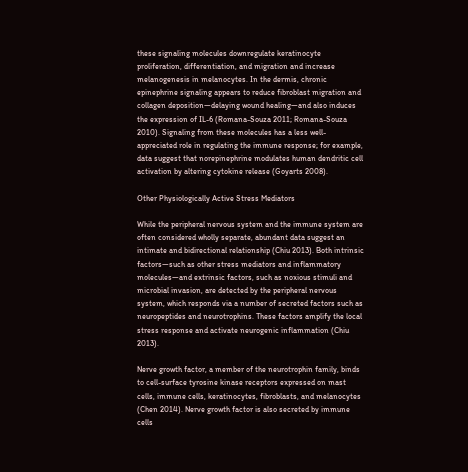these signaling molecules downregulate keratinocyte proliferation, differentiation, and migration and increase melanogenesis in melanocytes. In the dermis, chronic epinephrine signaling appears to reduce fibroblast migration and collagen deposition—delaying wound healing—and also induces the expression of IL-6 (Romana-Souza 2011; Romana-Souza 2010). Signaling from these molecules has a less well-appreciated role in regulating the immune response; for example, data suggest that norepinephrine modulates human dendritic cell activation by altering cytokine release (Goyarts 2008).

Other Physiologically Active Stress Mediators

While the peripheral nervous system and the immune system are often considered wholly separate, abundant data suggest an intimate and bidirectional relationship (Chiu 2013). Both intrinsic factors—such as other stress mediators and inflammatory molecules—and extrinsic factors, such as noxious stimuli and microbial invasion, are detected by the peripheral nervous system, which responds via a number of secreted factors such as neuropeptides and neurotrophins. These factors amplify the local stress response and activate neurogenic inflammation (Chiu 2013).

Nerve growth factor, a member of the neurotrophin family, binds to cell-surface tyrosine kinase receptors expressed on mast cells, immune cells, keratinocytes, fibroblasts, and melanocytes (Chen 2014). Nerve growth factor is also secreted by immune cells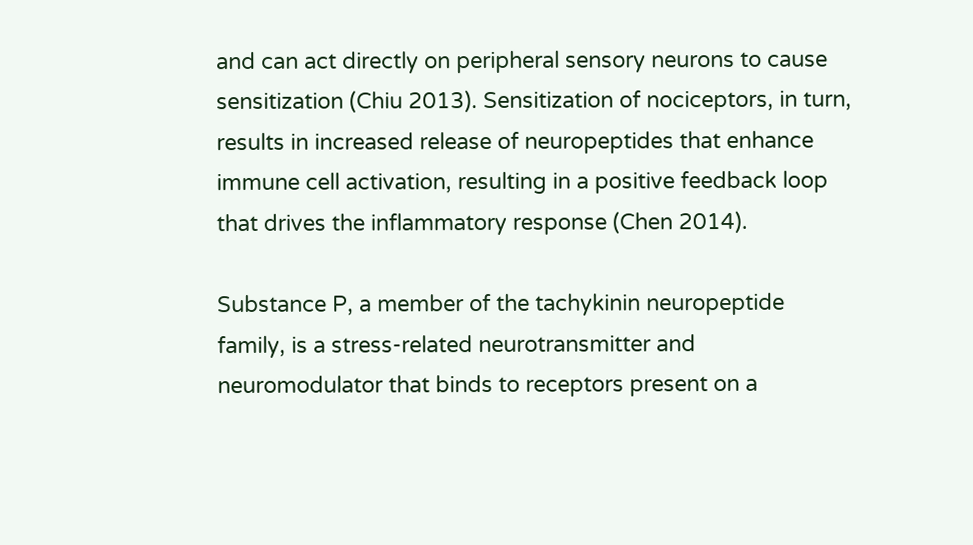and can act directly on peripheral sensory neurons to cause sensitization (Chiu 2013). Sensitization of nociceptors, in turn, results in increased release of neuropeptides that enhance immune cell activation, resulting in a positive feedback loop that drives the inflammatory response (Chen 2014).

Substance P, a member of the tachykinin neuropeptide family, is a stress-related neurotransmitter and neuromodulator that binds to receptors present on a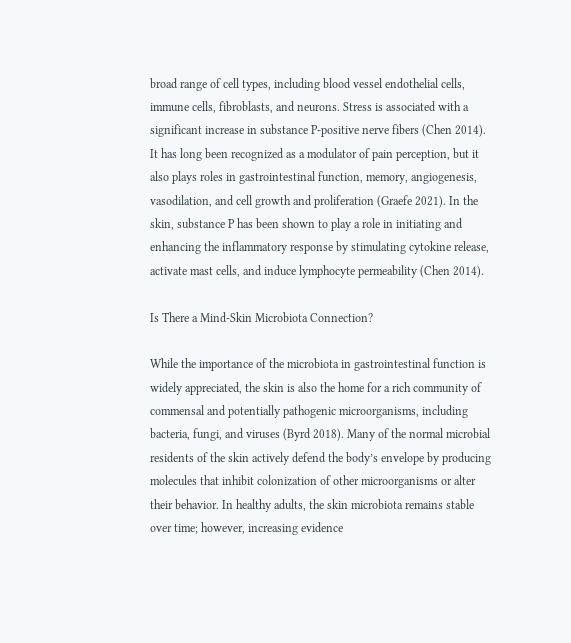broad range of cell types, including blood vessel endothelial cells, immune cells, fibroblasts, and neurons. Stress is associated with a significant increase in substance P-positive nerve fibers (Chen 2014). It has long been recognized as a modulator of pain perception, but it also plays roles in gastrointestinal function, memory, angiogenesis, vasodilation, and cell growth and proliferation (Graefe 2021). In the skin, substance P has been shown to play a role in initiating and enhancing the inflammatory response by stimulating cytokine release, activate mast cells, and induce lymphocyte permeability (Chen 2014).

Is There a Mind-Skin Microbiota Connection?

While the importance of the microbiota in gastrointestinal function is widely appreciated, the skin is also the home for a rich community of commensal and potentially pathogenic microorganisms, including bacteria, fungi, and viruses (Byrd 2018). Many of the normal microbial residents of the skin actively defend the body’s envelope by producing molecules that inhibit colonization of other microorganisms or alter their behavior. In healthy adults, the skin microbiota remains stable over time; however, increasing evidence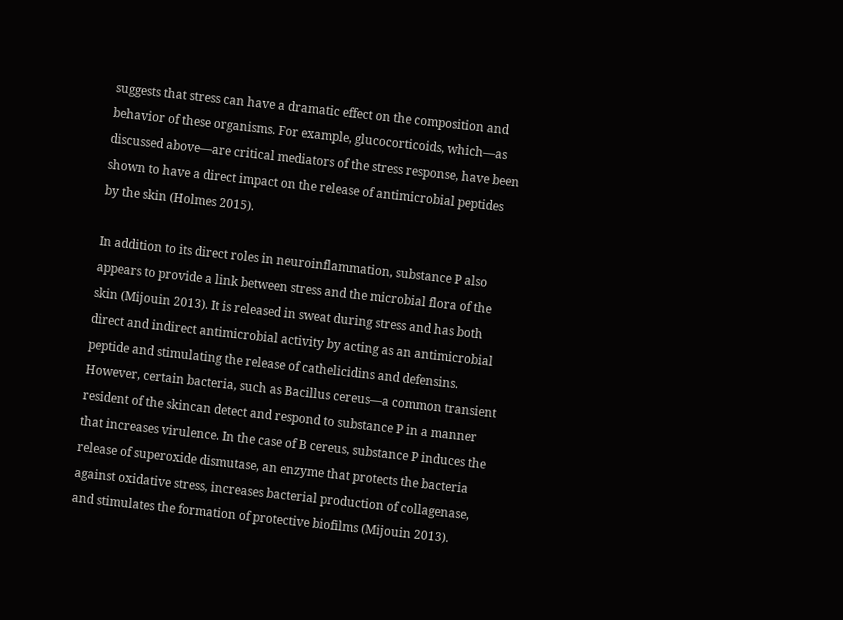suggests that stress can have a dramatic effect on the composition and behavior of these organisms. For example, glucocorticoids, which—as discussed above—are critical mediators of the stress response, have been shown to have a direct impact on the release of antimicrobial peptides by the skin (Holmes 2015).

In addition to its direct roles in neuroinflammation, substance P also appears to provide a link between stress and the microbial flora of the skin (Mijouin 2013). It is released in sweat during stress and has both direct and indirect antimicrobial activity by acting as an antimicrobial peptide and stimulating the release of cathelicidins and defensins. However, certain bacteria, such as Bacillus cereus—a common transient resident of the skincan detect and respond to substance P in a manner that increases virulence. In the case of B cereus, substance P induces the release of superoxide dismutase, an enzyme that protects the bacteria against oxidative stress, increases bacterial production of collagenase, and stimulates the formation of protective biofilms (Mijouin 2013).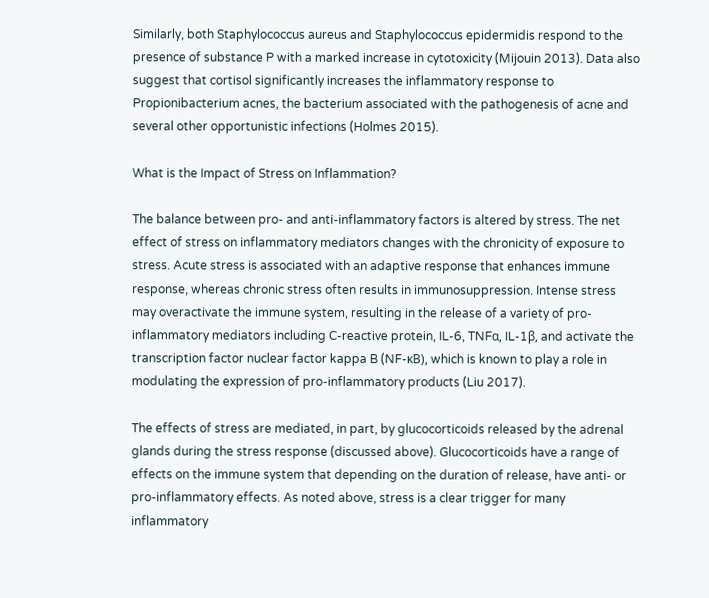Similarly, both Staphylococcus aureus and Staphylococcus epidermidis respond to the presence of substance P with a marked increase in cytotoxicity (Mijouin 2013). Data also suggest that cortisol significantly increases the inflammatory response to Propionibacterium acnes, the bacterium associated with the pathogenesis of acne and several other opportunistic infections (Holmes 2015).

What is the Impact of Stress on Inflammation?

The balance between pro- and anti-inflammatory factors is altered by stress. The net effect of stress on inflammatory mediators changes with the chronicity of exposure to stress. Acute stress is associated with an adaptive response that enhances immune response, whereas chronic stress often results in immunosuppression. Intense stress may overactivate the immune system, resulting in the release of a variety of pro-inflammatory mediators including C-reactive protein, IL-6, TNFα, IL-1β, and activate the transcription factor nuclear factor kappa B (NF-κB), which is known to play a role in modulating the expression of pro-inflammatory products (Liu 2017).

The effects of stress are mediated, in part, by glucocorticoids released by the adrenal glands during the stress response (discussed above). Glucocorticoids have a range of effects on the immune system that depending on the duration of release, have anti- or pro-inflammatory effects. As noted above, stress is a clear trigger for many inflammatory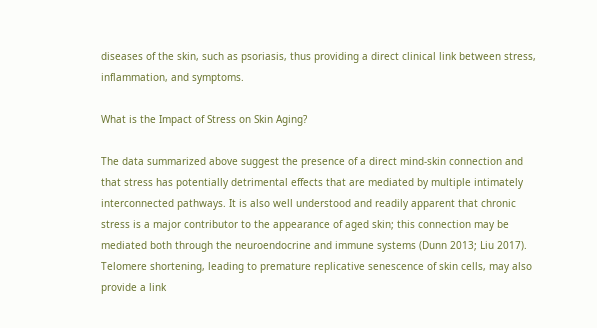diseases of the skin, such as psoriasis, thus providing a direct clinical link between stress, inflammation, and symptoms.

What is the Impact of Stress on Skin Aging?

The data summarized above suggest the presence of a direct mind-skin connection and that stress has potentially detrimental effects that are mediated by multiple intimately interconnected pathways. It is also well understood and readily apparent that chronic stress is a major contributor to the appearance of aged skin; this connection may be mediated both through the neuroendocrine and immune systems (Dunn 2013; Liu 2017). Telomere shortening, leading to premature replicative senescence of skin cells, may also provide a link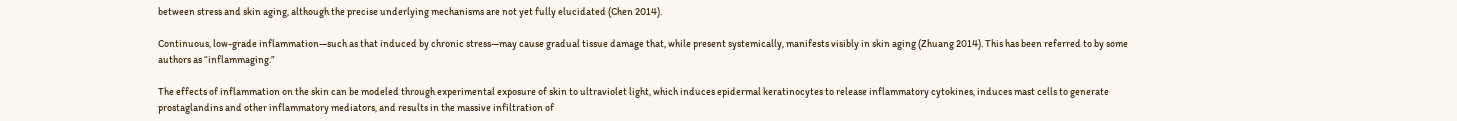between stress and skin aging, although the precise underlying mechanisms are not yet fully elucidated (Chen 2014).

Continuous, low-grade inflammation—such as that induced by chronic stress—may cause gradual tissue damage that, while present systemically, manifests visibly in skin aging (Zhuang 2014). This has been referred to by some authors as “inflammaging.”

The effects of inflammation on the skin can be modeled through experimental exposure of skin to ultraviolet light, which induces epidermal keratinocytes to release inflammatory cytokines, induces mast cells to generate prostaglandins and other inflammatory mediators, and results in the massive infiltration of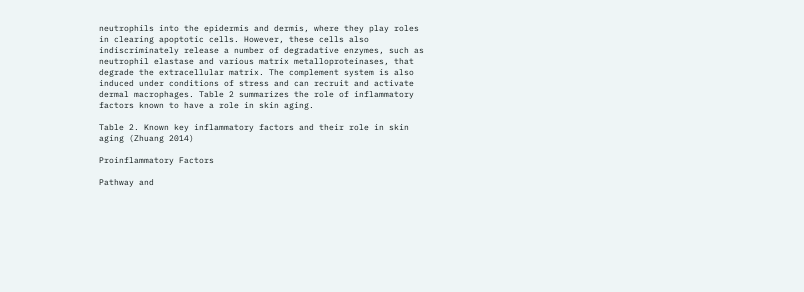neutrophils into the epidermis and dermis, where they play roles in clearing apoptotic cells. However, these cells also indiscriminately release a number of degradative enzymes, such as neutrophil elastase and various matrix metalloproteinases, that degrade the extracellular matrix. The complement system is also induced under conditions of stress and can recruit and activate dermal macrophages. Table 2 summarizes the role of inflammatory factors known to have a role in skin aging.

Table 2. Known key inflammatory factors and their role in skin aging (Zhuang 2014)

Proinflammatory Factors

Pathway and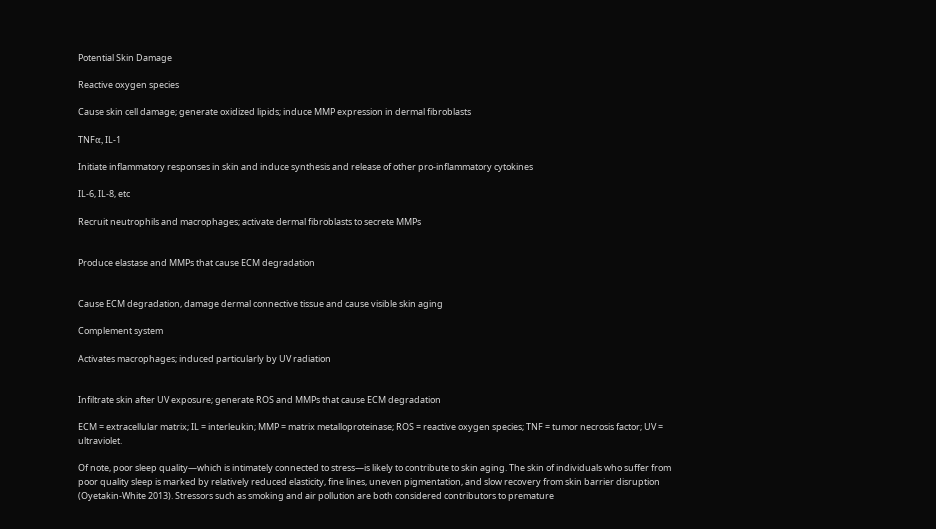Potential Skin Damage

Reactive oxygen species

Cause skin cell damage; generate oxidized lipids; induce MMP expression in dermal fibroblasts

TNFα, IL-1

Initiate inflammatory responses in skin and induce synthesis and release of other pro-inflammatory cytokines

IL-6, IL-8, etc

Recruit neutrophils and macrophages; activate dermal fibroblasts to secrete MMPs


Produce elastase and MMPs that cause ECM degradation


Cause ECM degradation, damage dermal connective tissue and cause visible skin aging

Complement system

Activates macrophages; induced particularly by UV radiation


Infiltrate skin after UV exposure; generate ROS and MMPs that cause ECM degradation

ECM = extracellular matrix; IL = interleukin; MMP = matrix metalloproteinase; ROS = reactive oxygen species; TNF = tumor necrosis factor; UV = ultraviolet.

Of note, poor sleep quality—which is intimately connected to stress—is likely to contribute to skin aging. The skin of individuals who suffer from poor quality sleep is marked by relatively reduced elasticity, fine lines, uneven pigmentation, and slow recovery from skin barrier disruption (Oyetakin-White 2013). Stressors such as smoking and air pollution are both considered contributors to premature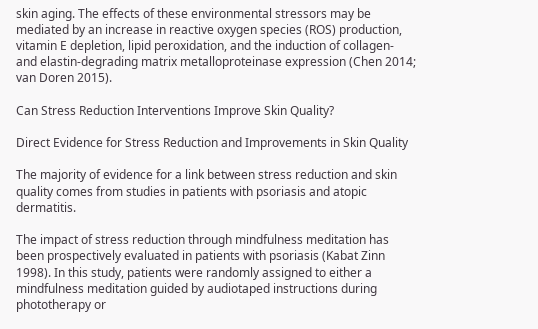skin aging. The effects of these environmental stressors may be mediated by an increase in reactive oxygen species (ROS) production, vitamin E depletion, lipid peroxidation, and the induction of collagen- and elastin-degrading matrix metalloproteinase expression (Chen 2014; van Doren 2015).

Can Stress Reduction Interventions Improve Skin Quality?

Direct Evidence for Stress Reduction and Improvements in Skin Quality

The majority of evidence for a link between stress reduction and skin quality comes from studies in patients with psoriasis and atopic dermatitis.

The impact of stress reduction through mindfulness meditation has been prospectively evaluated in patients with psoriasis (Kabat Zinn 1998). In this study, patients were randomly assigned to either a mindfulness meditation guided by audiotaped instructions during phototherapy or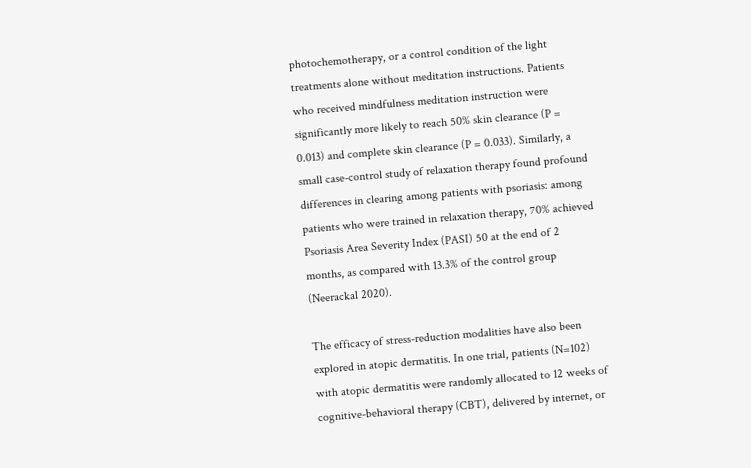photochemotherapy, or a control condition of the light treatments alone without meditation instructions. Patients who received mindfulness meditation instruction were significantly more likely to reach 50% skin clearance (P = 0.013) and complete skin clearance (P = 0.033). Similarly, a small case-control study of relaxation therapy found profound differences in clearing among patients with psoriasis: among patients who were trained in relaxation therapy, 70% achieved Psoriasis Area Severity Index (PASI) 50 at the end of 2 months, as compared with 13.3% of the control group (Neerackal 2020).

The efficacy of stress-reduction modalities have also been explored in atopic dermatitis. In one trial, patients (N=102) with atopic dermatitis were randomly allocated to 12 weeks of cognitive-behavioral therapy (CBT), delivered by internet, or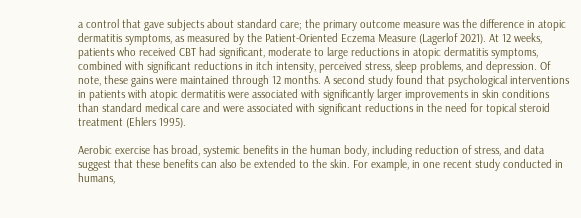a control that gave subjects about standard care; the primary outcome measure was the difference in atopic dermatitis symptoms, as measured by the Patient-Oriented Eczema Measure (Lagerlof 2021). At 12 weeks, patients who received CBT had significant, moderate to large reductions in atopic dermatitis symptoms, combined with significant reductions in itch intensity, perceived stress, sleep problems, and depression. Of note, these gains were maintained through 12 months. A second study found that psychological interventions in patients with atopic dermatitis were associated with significantly larger improvements in skin conditions than standard medical care and were associated with significant reductions in the need for topical steroid treatment (Ehlers 1995).

Aerobic exercise has broad, systemic benefits in the human body, including reduction of stress, and data suggest that these benefits can also be extended to the skin. For example, in one recent study conducted in humans,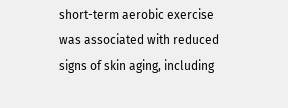short-term aerobic exercise was associated with reduced signs of skin aging, including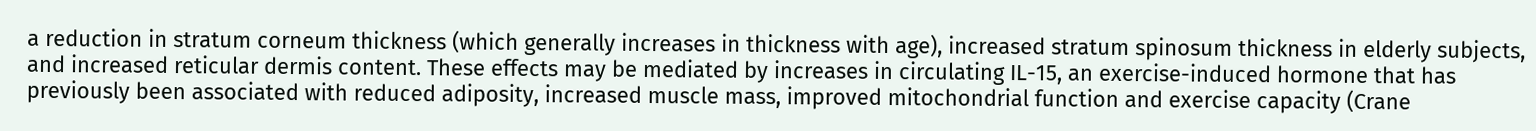a reduction in stratum corneum thickness (which generally increases in thickness with age), increased stratum spinosum thickness in elderly subjects, and increased reticular dermis content. These effects may be mediated by increases in circulating IL-15, an exercise-induced hormone that has previously been associated with reduced adiposity, increased muscle mass, improved mitochondrial function and exercise capacity (Crane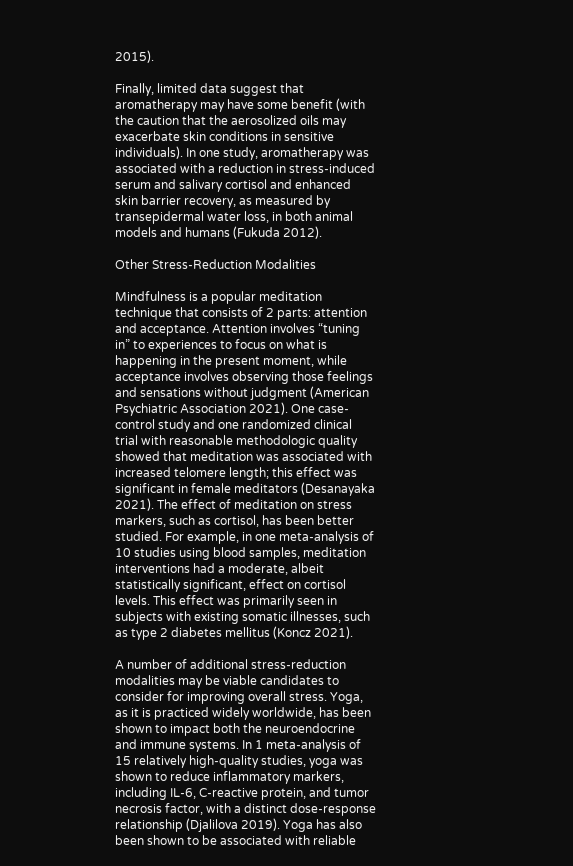2015).

Finally, limited data suggest that aromatherapy may have some benefit (with the caution that the aerosolized oils may exacerbate skin conditions in sensitive individuals). In one study, aromatherapy was associated with a reduction in stress-induced serum and salivary cortisol and enhanced skin barrier recovery, as measured by transepidermal water loss, in both animal models and humans (Fukuda 2012).

Other Stress-Reduction Modalities

Mindfulness is a popular meditation technique that consists of 2 parts: attention and acceptance. Attention involves “tuning in” to experiences to focus on what is happening in the present moment, while acceptance involves observing those feelings and sensations without judgment (American Psychiatric Association 2021). One case-control study and one randomized clinical trial with reasonable methodologic quality showed that meditation was associated with increased telomere length; this effect was significant in female meditators (Desanayaka 2021). The effect of meditation on stress markers, such as cortisol, has been better studied. For example, in one meta-analysis of 10 studies using blood samples, meditation interventions had a moderate, albeit statistically significant, effect on cortisol levels. This effect was primarily seen in subjects with existing somatic illnesses, such as type 2 diabetes mellitus (Koncz 2021).

A number of additional stress-reduction modalities may be viable candidates to consider for improving overall stress. Yoga, as it is practiced widely worldwide, has been shown to impact both the neuroendocrine and immune systems. In 1 meta-analysis of 15 relatively high-quality studies, yoga was shown to reduce inflammatory markers, including IL-6, C-reactive protein, and tumor necrosis factor, with a distinct dose-response relationship (Djalilova 2019). Yoga has also been shown to be associated with reliable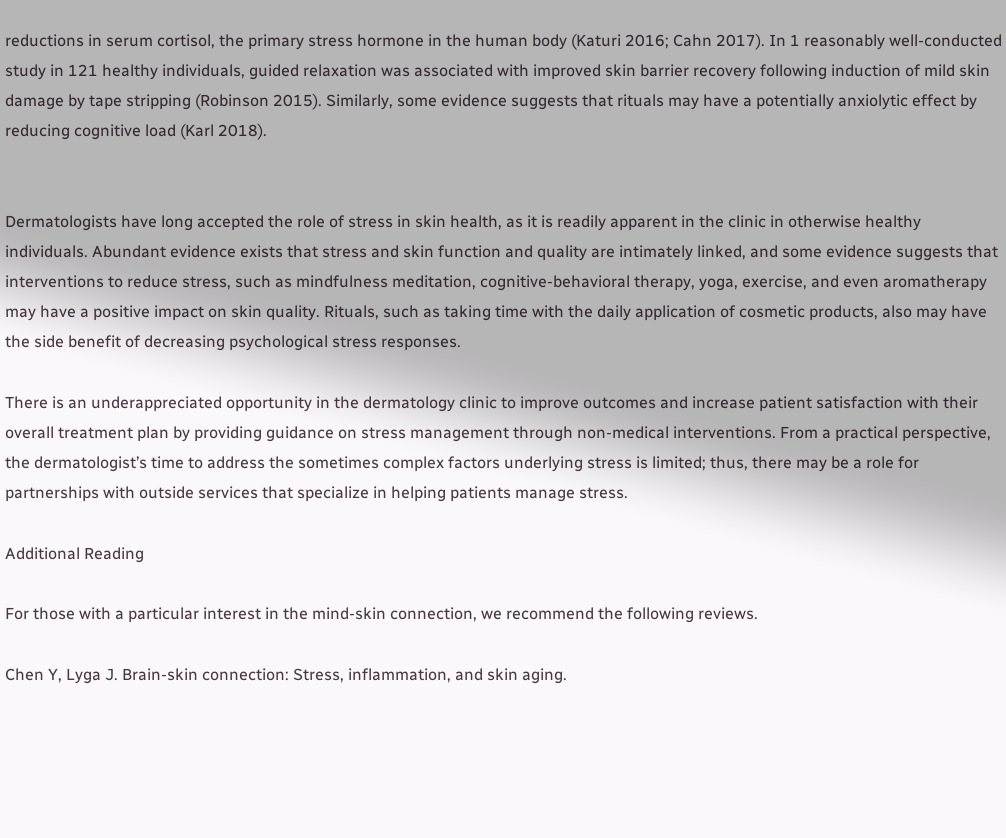reductions in serum cortisol, the primary stress hormone in the human body (Katuri 2016; Cahn 2017). In 1 reasonably well-conducted study in 121 healthy individuals, guided relaxation was associated with improved skin barrier recovery following induction of mild skin damage by tape stripping (Robinson 2015). Similarly, some evidence suggests that rituals may have a potentially anxiolytic effect by reducing cognitive load (Karl 2018).


Dermatologists have long accepted the role of stress in skin health, as it is readily apparent in the clinic in otherwise healthy individuals. Abundant evidence exists that stress and skin function and quality are intimately linked, and some evidence suggests that interventions to reduce stress, such as mindfulness meditation, cognitive-behavioral therapy, yoga, exercise, and even aromatherapy may have a positive impact on skin quality. Rituals, such as taking time with the daily application of cosmetic products, also may have the side benefit of decreasing psychological stress responses.

There is an underappreciated opportunity in the dermatology clinic to improve outcomes and increase patient satisfaction with their overall treatment plan by providing guidance on stress management through non-medical interventions. From a practical perspective, the dermatologist’s time to address the sometimes complex factors underlying stress is limited; thus, there may be a role for partnerships with outside services that specialize in helping patients manage stress.

Additional Reading

For those with a particular interest in the mind-skin connection, we recommend the following reviews.

Chen Y, Lyga J. Brain-skin connection: Stress, inflammation, and skin aging.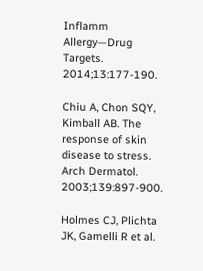Inflamm Allergy—Drug Targets. 2014;13:177-190.

Chiu A, Chon SQY, Kimball AB. The response of skin disease to stress. Arch Dermatol. 2003;139:897-900.

Holmes CJ, Plichta JK, Gamelli R et al.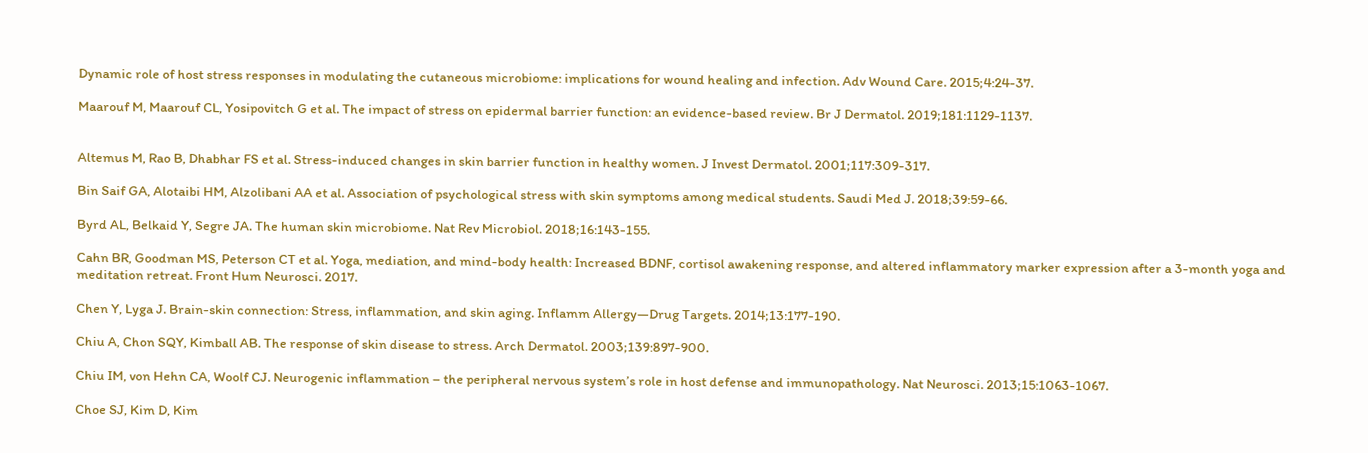Dynamic role of host stress responses in modulating the cutaneous microbiome: implications for wound healing and infection. Adv Wound Care. 2015;4:24-37.

Maarouf M, Maarouf CL, Yosipovitch G et al. The impact of stress on epidermal barrier function: an evidence-based review. Br J Dermatol. 2019;181:1129-1137.


Altemus M, Rao B, Dhabhar FS et al. Stress-induced changes in skin barrier function in healthy women. J Invest Dermatol. 2001;117:309-317.

Bin Saif GA, Alotaibi HM, Alzolibani AA et al. Association of psychological stress with skin symptoms among medical students. Saudi Med J. 2018;39:59-66.

Byrd AL, Belkaid Y, Segre JA. The human skin microbiome. Nat Rev Microbiol. 2018;16:143-155.

Cahn BR, Goodman MS, Peterson CT et al. Yoga, mediation, and mind-body health: Increased BDNF, cortisol awakening response, and altered inflammatory marker expression after a 3-month yoga and meditation retreat. Front Hum Neurosci. 2017.

Chen Y, Lyga J. Brain-skin connection: Stress, inflammation, and skin aging. Inflamm Allergy—Drug Targets. 2014;13:177-190.

Chiu A, Chon SQY, Kimball AB. The response of skin disease to stress. Arch Dermatol. 2003;139:897-900.

Chiu IM, von Hehn CA, Woolf CJ. Neurogenic inflammation – the peripheral nervous system’s role in host defense and immunopathology. Nat Neurosci. 2013;15:1063-1067.

Choe SJ, Kim D, Kim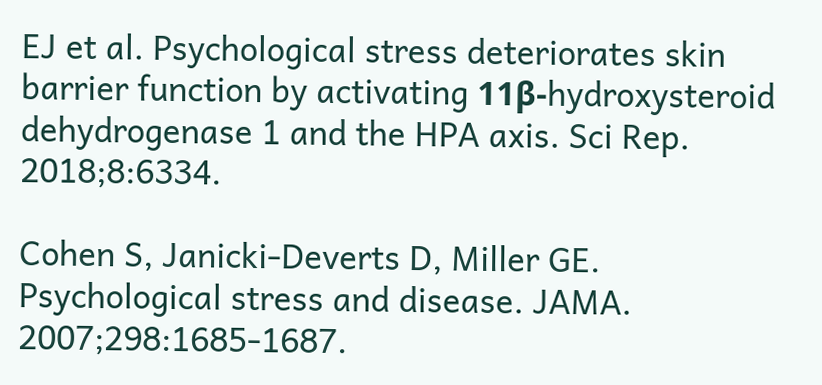EJ et al. Psychological stress deteriorates skin barrier function by activating 11β-hydroxysteroid dehydrogenase 1 and the HPA axis. Sci Rep. 2018;8:6334.

Cohen S, Janicki-Deverts D, Miller GE. Psychological stress and disease. JAMA. 2007;298:1685-1687.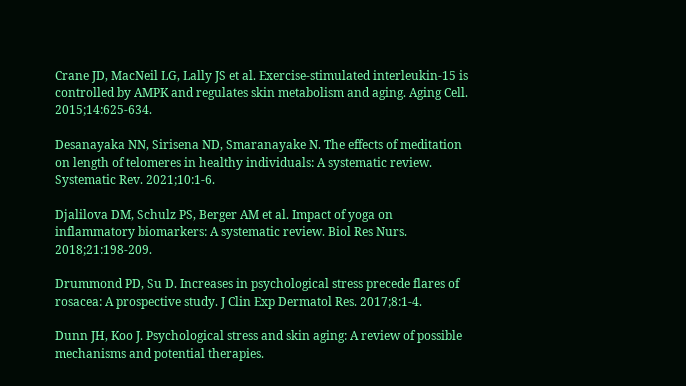Crane JD, MacNeil LG, Lally JS et al. Exercise-stimulated interleukin-15 is controlled by AMPK and regulates skin metabolism and aging. Aging Cell. 2015;14:625-634.

Desanayaka NN, Sirisena ND, Smaranayake N. The effects of meditation on length of telomeres in healthy individuals: A systematic review. Systematic Rev. 2021;10:1-6.

Djalilova DM, Schulz PS, Berger AM et al. Impact of yoga on inflammatory biomarkers: A systematic review. Biol Res Nurs. 2018;21:198-209.

Drummond PD, Su D. Increases in psychological stress precede flares of rosacea: A prospective study. J Clin Exp Dermatol Res. 2017;8:1-4.

Dunn JH, Koo J. Psychological stress and skin aging: A review of possible mechanisms and potential therapies.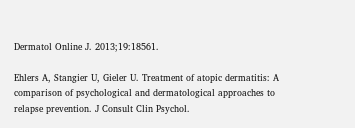Dermatol Online J. 2013;19:18561.

Ehlers A, Stangier U, Gieler U. Treatment of atopic dermatitis: A comparison of psychological and dermatological approaches to relapse prevention. J Consult Clin Psychol.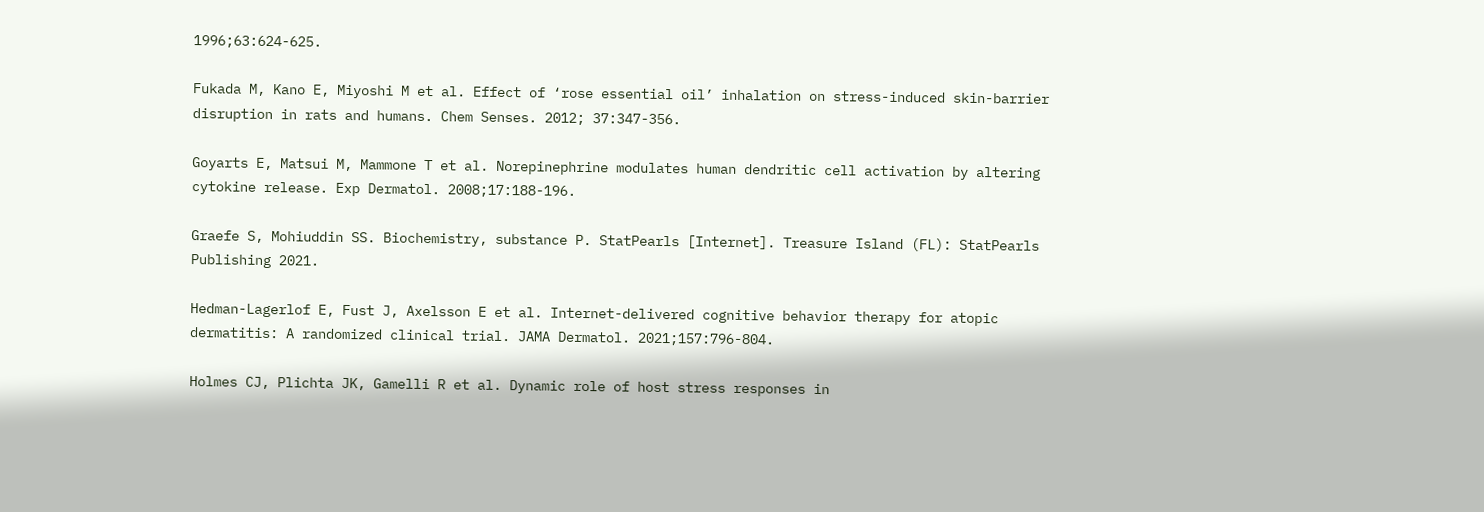1996;63:624-625.

Fukada M, Kano E, Miyoshi M et al. Effect of ‘rose essential oil’ inhalation on stress-induced skin-barrier disruption in rats and humans. Chem Senses. 2012; 37:347-356.

Goyarts E, Matsui M, Mammone T et al. Norepinephrine modulates human dendritic cell activation by altering cytokine release. Exp Dermatol. 2008;17:188-196.

Graefe S, Mohiuddin SS. Biochemistry, substance P. StatPearls [Internet]. Treasure Island (FL): StatPearls Publishing 2021.

Hedman-Lagerlof E, Fust J, Axelsson E et al. Internet-delivered cognitive behavior therapy for atopic dermatitis: A randomized clinical trial. JAMA Dermatol. 2021;157:796-804.

Holmes CJ, Plichta JK, Gamelli R et al. Dynamic role of host stress responses in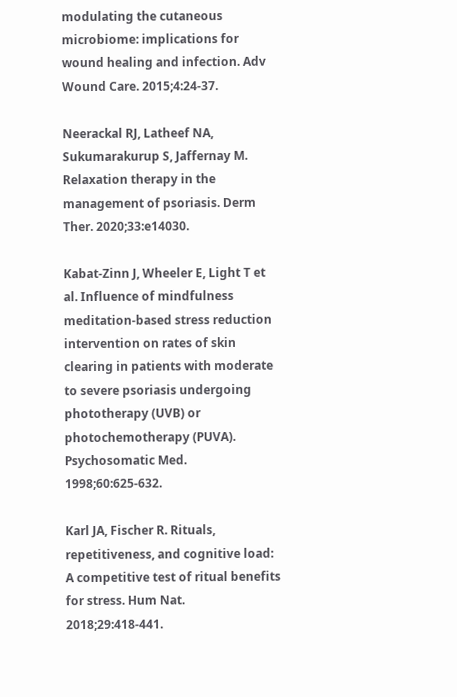modulating the cutaneous microbiome: implications for wound healing and infection. Adv Wound Care. 2015;4:24-37.

Neerackal RJ, Latheef NA, Sukumarakurup S, Jaffernay M. Relaxation therapy in the management of psoriasis. Derm Ther. 2020;33:e14030.

Kabat-Zinn J, Wheeler E, Light T et al. Influence of mindfulness meditation-based stress reduction intervention on rates of skin clearing in patients with moderate to severe psoriasis undergoing phototherapy (UVB) or photochemotherapy (PUVA). Psychosomatic Med. 1998;60:625-632.

Karl JA, Fischer R. Rituals, repetitiveness, and cognitive load: A competitive test of ritual benefits for stress. Hum Nat. 2018;29:418-441.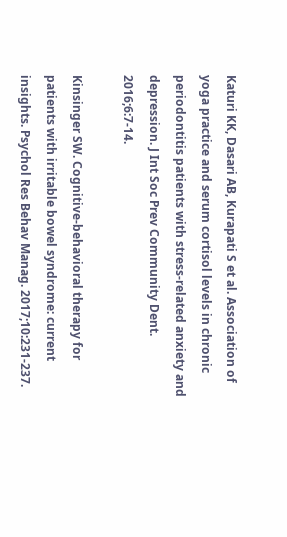Katuri KK, Dasari AB, Kurapati S et al. Association of yoga practice and serum cortisol levels in chronic periodontitis patients with stress-related anxiety and depression. J Int Soc Prev Community Dent. 2016;6:7-14.

Kinsinger SW. Cognitive-behavioral therapy for patients with irritable bowel syndrome: current insights. Psychol Res Behav Manag. 2017;10:231-237.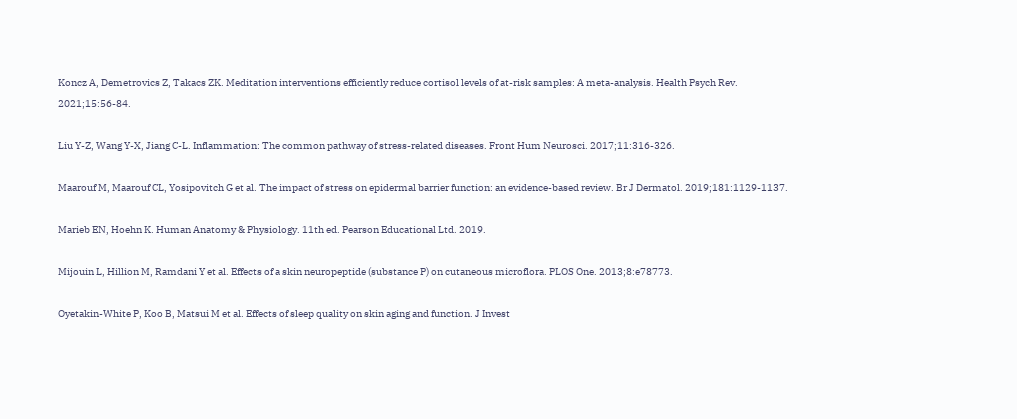Koncz A, Demetrovics Z, Takacs ZK. Meditation interventions efficiently reduce cortisol levels of at-risk samples: A meta-analysis. Health Psych Rev. 2021;15:56-84.

Liu Y-Z, Wang Y-X, Jiang C-L. Inflammation: The common pathway of stress-related diseases. Front Hum Neurosci. 2017;11:316-326.

Maarouf M, Maarouf CL, Yosipovitch G et al. The impact of stress on epidermal barrier function: an evidence-based review. Br J Dermatol. 2019;181:1129-1137.

Marieb EN, Hoehn K. Human Anatomy & Physiology. 11th ed. Pearson Educational Ltd. 2019.

Mijouin L, Hillion M, Ramdani Y et al. Effects of a skin neuropeptide (substance P) on cutaneous microflora. PLOS One. 2013;8:e78773.

Oyetakin-White P, Koo B, Matsui M et al. Effects of sleep quality on skin aging and function. J Invest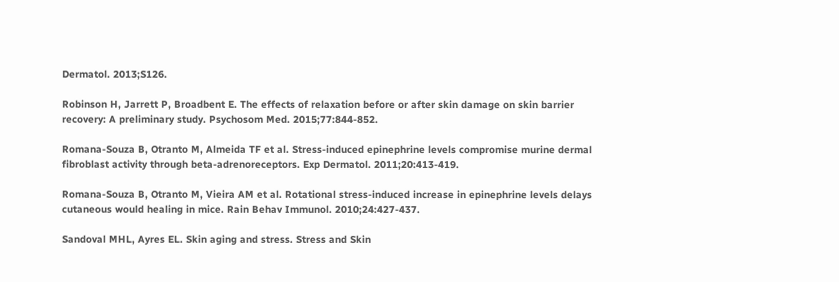Dermatol. 2013;S126.

Robinson H, Jarrett P, Broadbent E. The effects of relaxation before or after skin damage on skin barrier recovery: A preliminary study. Psychosom Med. 2015;77:844-852.

Romana-Souza B, Otranto M, Almeida TF et al. Stress-induced epinephrine levels compromise murine dermal fibroblast activity through beta-adrenoreceptors. Exp Dermatol. 2011;20:413-419.

Romana-Souza B, Otranto M, Vieira AM et al. Rotational stress-induced increase in epinephrine levels delays cutaneous would healing in mice. Rain Behav Immunol. 2010;24:427-437.

Sandoval MHL, Ayres EL. Skin aging and stress. Stress and Skin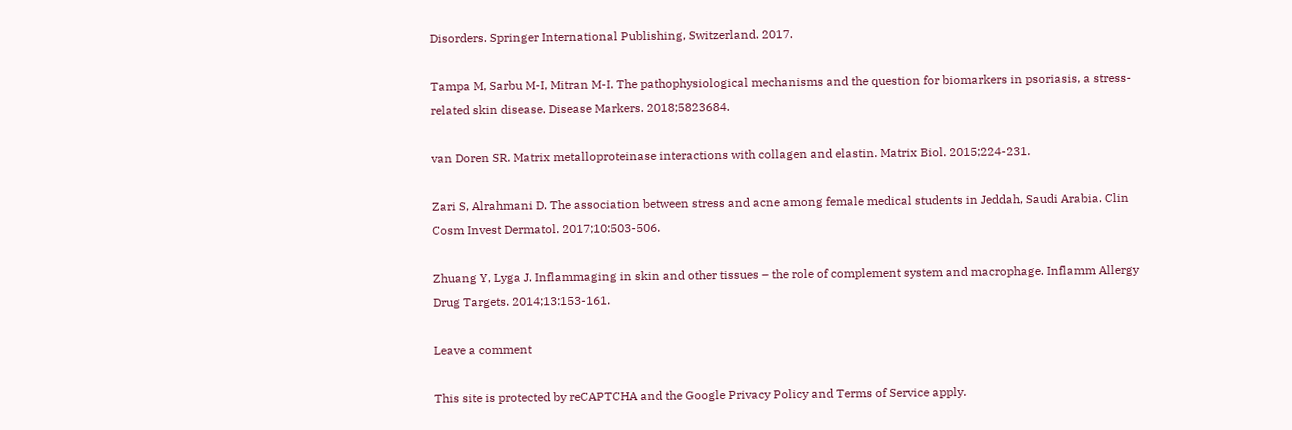Disorders. Springer International Publishing, Switzerland. 2017.

Tampa M, Sarbu M-I, Mitran M-I. The pathophysiological mechanisms and the question for biomarkers in psoriasis, a stress-related skin disease. Disease Markers. 2018;5823684.

van Doren SR. Matrix metalloproteinase interactions with collagen and elastin. Matrix Biol. 2015;224-231.

Zari S, Alrahmani D. The association between stress and acne among female medical students in Jeddah, Saudi Arabia. Clin Cosm Invest Dermatol. 2017;10:503-506.

Zhuang Y, Lyga J. Inflammaging in skin and other tissues – the role of complement system and macrophage. Inflamm Allergy Drug Targets. 2014;13:153-161.

Leave a comment

This site is protected by reCAPTCHA and the Google Privacy Policy and Terms of Service apply.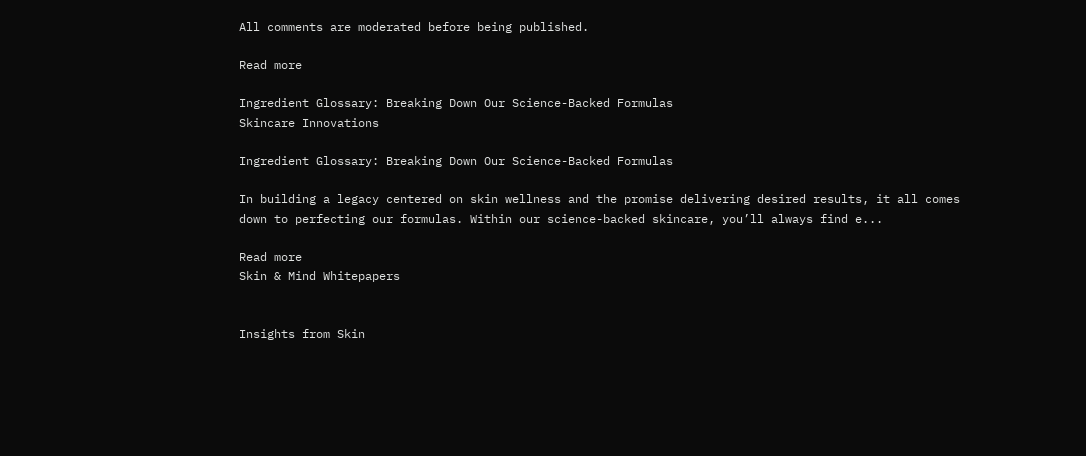All comments are moderated before being published.

Read more

Ingredient Glossary: Breaking Down Our Science-Backed Formulas
Skincare Innovations

Ingredient Glossary: Breaking Down Our Science-Backed Formulas

In building a legacy centered on skin wellness and the promise delivering desired results, it all comes down to perfecting our formulas. Within our science-backed skincare, you’ll always find e...

Read more
Skin & Mind Whitepapers


Insights from Skin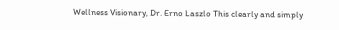Wellness Visionary, Dr. Erno Laszlo This clearly and simply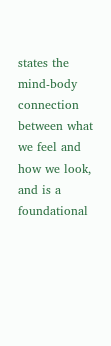states the mind-body connection between what we feel and how we look, and is a foundational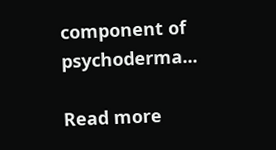component of psychoderma...

Read more